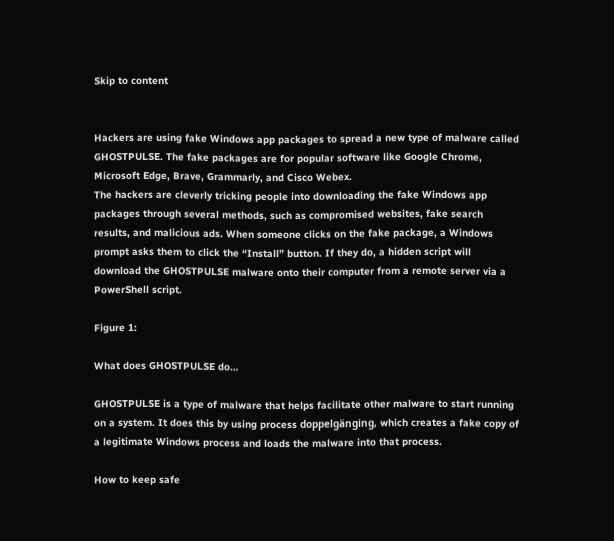Skip to content


Hackers are using fake Windows app packages to spread a new type of malware called GHOSTPULSE. The fake packages are for popular software like Google Chrome, Microsoft Edge, Brave, Grammarly, and Cisco Webex.
The hackers are cleverly tricking people into downloading the fake Windows app packages through several methods, such as compromised websites, fake search results, and malicious ads. When someone clicks on the fake package, a Windows prompt asks them to click the “Install” button. If they do, a hidden script will download the GHOSTPULSE malware onto their computer from a remote server via a PowerShell script.

Figure 1:

What does GHOSTPULSE do…

GHOSTPULSE is a type of malware that helps facilitate other malware to start running on a system. It does this by using process doppelgänging, which creates a fake copy of a legitimate Windows process and loads the malware into that process.

How to keep safe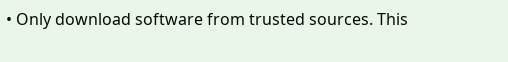• Only download software from trusted sources. This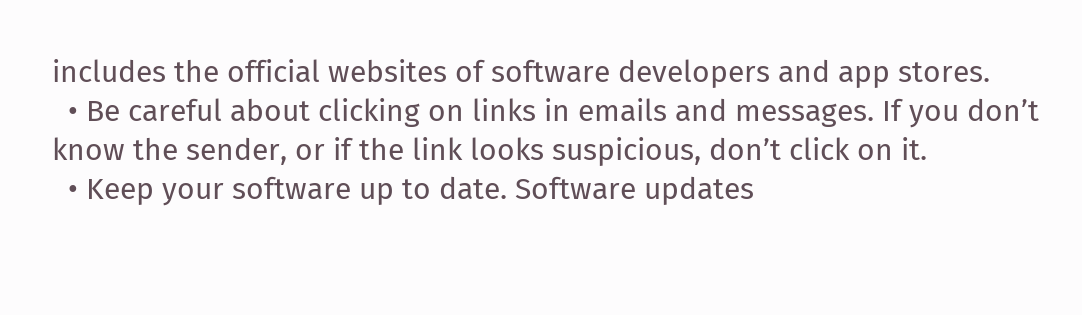includes the official websites of software developers and app stores.
  • Be careful about clicking on links in emails and messages. If you don’t know the sender, or if the link looks suspicious, don’t click on it.
  • Keep your software up to date. Software updates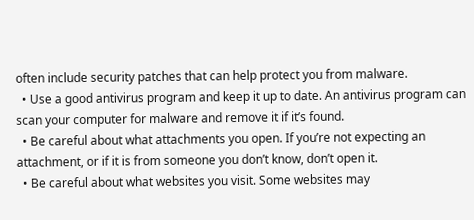often include security patches that can help protect you from malware.
  • Use a good antivirus program and keep it up to date. An antivirus program can scan your computer for malware and remove it if it’s found.
  • Be careful about what attachments you open. If you’re not expecting an attachment, or if it is from someone you don’t know, don’t open it.
  • Be careful about what websites you visit. Some websites may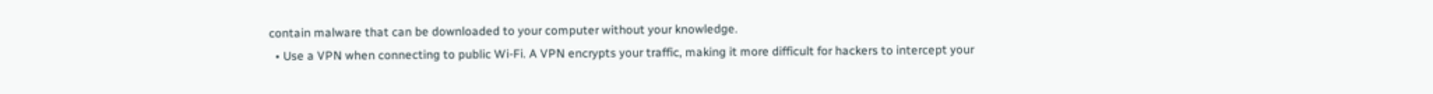contain malware that can be downloaded to your computer without your knowledge.
  • Use a VPN when connecting to public Wi-Fi. A VPN encrypts your traffic, making it more difficult for hackers to intercept your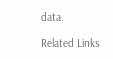data.

Related Links